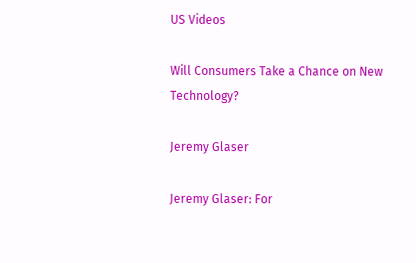US Videos

Will Consumers Take a Chance on New Technology?

Jeremy Glaser

Jeremy Glaser: For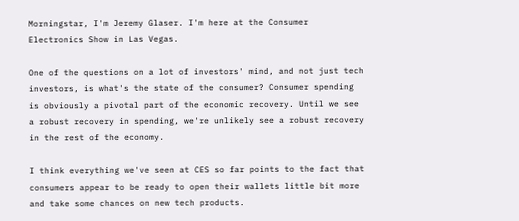Morningstar, I'm Jeremy Glaser. I'm here at the Consumer Electronics Show in Las Vegas.

One of the questions on a lot of investors' mind, and not just tech investors, is what's the state of the consumer? Consumer spending is obviously a pivotal part of the economic recovery. Until we see a robust recovery in spending, we're unlikely see a robust recovery in the rest of the economy.

I think everything we've seen at CES so far points to the fact that consumers appear to be ready to open their wallets little bit more and take some chances on new tech products.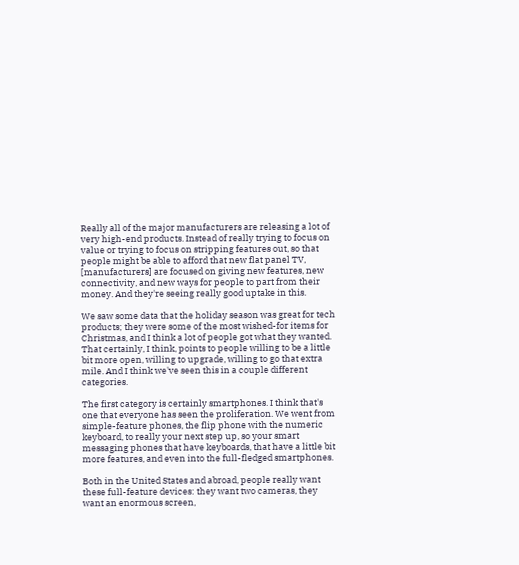Really all of the major manufacturers are releasing a lot of very high-end products. Instead of really trying to focus on value or trying to focus on stripping features out, so that people might be able to afford that new flat panel TV, [manufacturers] are focused on giving new features, new connectivity, and new ways for people to part from their money. And they're seeing really good uptake in this.

We saw some data that the holiday season was great for tech products; they were some of the most wished-for items for Christmas, and I think a lot of people got what they wanted. That certainly, I think, points to people willing to be a little bit more open, willing to upgrade, willing to go that extra mile. And I think we've seen this in a couple different categories.

The first category is certainly smartphones. I think that's one that everyone has seen the proliferation. We went from simple-feature phones, the flip phone with the numeric keyboard, to really your next step up, so your smart messaging phones that have keyboards, that have a little bit more features, and even into the full-fledged smartphones.

Both in the United States and abroad, people really want these full-feature devices: they want two cameras, they want an enormous screen,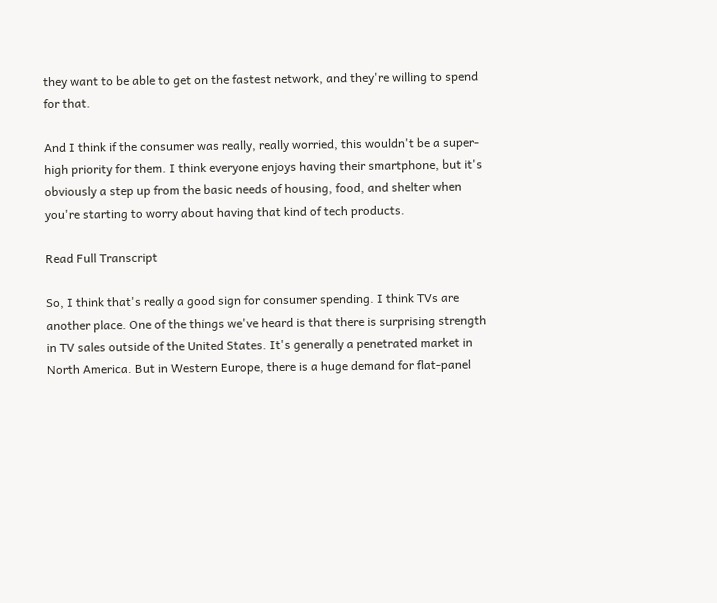they want to be able to get on the fastest network, and they're willing to spend for that.

And I think if the consumer was really, really worried, this wouldn't be a super-high priority for them. I think everyone enjoys having their smartphone, but it's obviously a step up from the basic needs of housing, food, and shelter when you're starting to worry about having that kind of tech products.

Read Full Transcript

So, I think that's really a good sign for consumer spending. I think TVs are another place. One of the things we've heard is that there is surprising strength in TV sales outside of the United States. It's generally a penetrated market in North America. But in Western Europe, there is a huge demand for flat-panel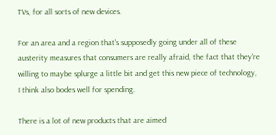TVs, for all sorts of new devices.

For an area and a region that's supposedly going under all of these austerity measures that consumers are really afraid, the fact that they're willing to maybe splurge a little bit and get this new piece of technology, I think also bodes well for spending.

There is a lot of new products that are aimed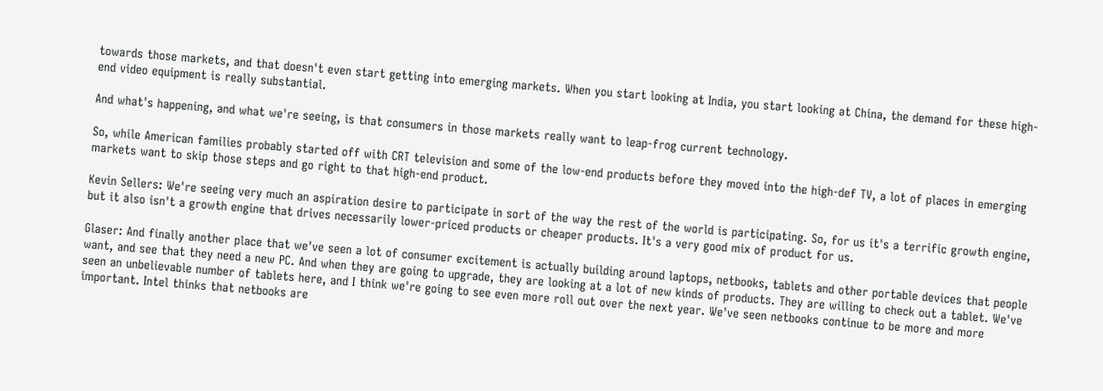towards those markets, and that doesn't even start getting into emerging markets. When you start looking at India, you start looking at China, the demand for these high-end video equipment is really substantial.

And what's happening, and what we're seeing, is that consumers in those markets really want to leap-frog current technology.

So, while American families probably started off with CRT television and some of the low-end products before they moved into the high-def TV, a lot of places in emerging markets want to skip those steps and go right to that high-end product.

Kevin Sellers: We're seeing very much an aspiration desire to participate in sort of the way the rest of the world is participating. So, for us it's a terrific growth engine, but it also isn't a growth engine that drives necessarily lower-priced products or cheaper products. It's a very good mix of product for us.

Glaser: And finally another place that we've seen a lot of consumer excitement is actually building around laptops, netbooks, tablets and other portable devices that people want, and see that they need a new PC. And when they are going to upgrade, they are looking at a lot of new kinds of products. They are willing to check out a tablet. We've seen an unbelievable number of tablets here, and I think we're going to see even more roll out over the next year. We've seen netbooks continue to be more and more important. Intel thinks that netbooks are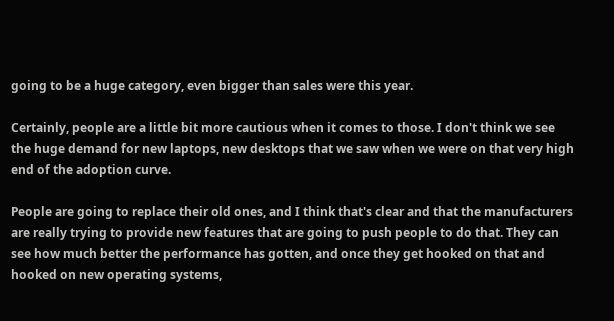going to be a huge category, even bigger than sales were this year.

Certainly, people are a little bit more cautious when it comes to those. I don't think we see the huge demand for new laptops, new desktops that we saw when we were on that very high end of the adoption curve.

People are going to replace their old ones, and I think that's clear and that the manufacturers are really trying to provide new features that are going to push people to do that. They can see how much better the performance has gotten, and once they get hooked on that and hooked on new operating systems,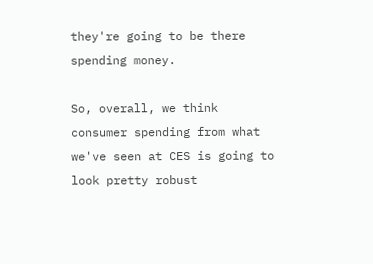they're going to be there spending money.

So, overall, we think consumer spending from what we've seen at CES is going to look pretty robust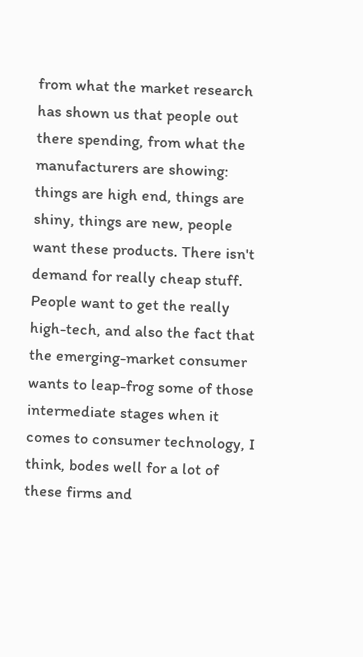from what the market research has shown us that people out there spending, from what the manufacturers are showing: things are high end, things are shiny, things are new, people want these products. There isn't demand for really cheap stuff. People want to get the really high-tech, and also the fact that the emerging-market consumer wants to leap-frog some of those intermediate stages when it comes to consumer technology, I think, bodes well for a lot of these firms and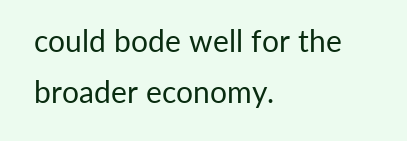could bode well for the broader economy.